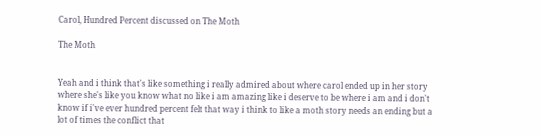Carol, Hundred Percent discussed on The Moth

The Moth


Yeah and i think that's like something i really admired about where carol ended up in her story where she's like you know what no like i am amazing like i deserve to be where i am and i don't know if i've ever hundred percent felt that way i think to like a moth story needs an ending but a lot of times the conflict that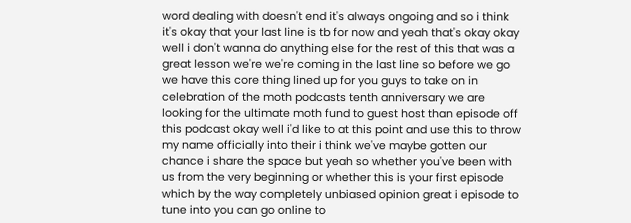word dealing with doesn't end it's always ongoing and so i think it's okay that your last line is tb for now and yeah that's okay okay well i don't wanna do anything else for the rest of this that was a great lesson we're we're coming in the last line so before we go we have this core thing lined up for you guys to take on in celebration of the moth podcasts tenth anniversary we are looking for the ultimate moth fund to guest host than episode off this podcast okay well i'd like to at this point and use this to throw my name officially into their i think we've maybe gotten our chance i share the space but yeah so whether you've been with us from the very beginning or whether this is your first episode which by the way completely unbiased opinion great i episode to tune into you can go online to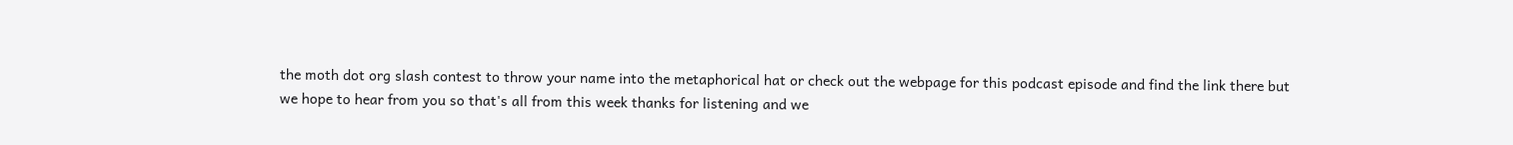the moth dot org slash contest to throw your name into the metaphorical hat or check out the webpage for this podcast episode and find the link there but we hope to hear from you so that's all from this week thanks for listening and we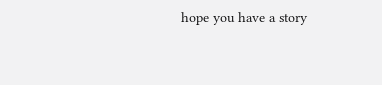hope you have a story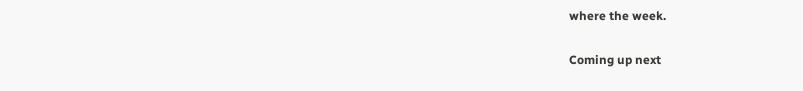where the week.

Coming up next